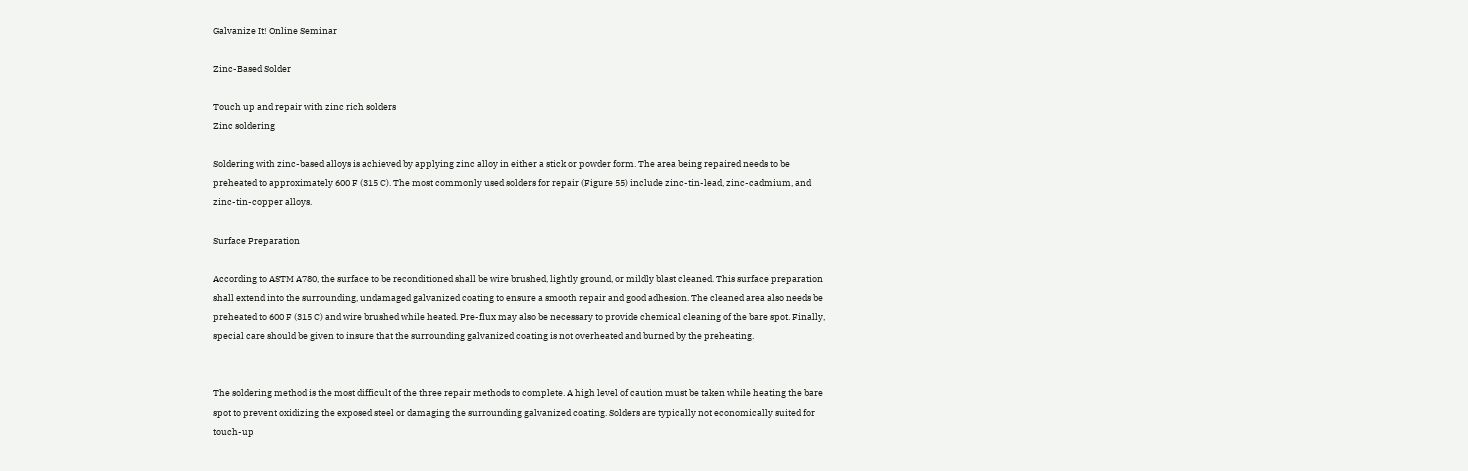Galvanize It! Online Seminar

Zinc-Based Solder

Touch up and repair with zinc rich solders
Zinc soldering

Soldering with zinc-based alloys is achieved by applying zinc alloy in either a stick or powder form. The area being repaired needs to be preheated to approximately 600 F (315 C). The most commonly used solders for repair (Figure 55) include zinc-tin-lead, zinc-cadmium, and zinc-tin-copper alloys.

Surface Preparation

According to ASTM A780, the surface to be reconditioned shall be wire brushed, lightly ground, or mildly blast cleaned. This surface preparation shall extend into the surrounding, undamaged galvanized coating to ensure a smooth repair and good adhesion. The cleaned area also needs be preheated to 600 F (315 C) and wire brushed while heated. Pre-flux may also be necessary to provide chemical cleaning of the bare spot. Finally, special care should be given to insure that the surrounding galvanized coating is not overheated and burned by the preheating.


The soldering method is the most difficult of the three repair methods to complete. A high level of caution must be taken while heating the bare spot to prevent oxidizing the exposed steel or damaging the surrounding galvanized coating. Solders are typically not economically suited for touch-up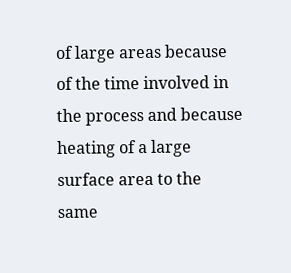of large areas because of the time involved in the process and because heating of a large surface area to the same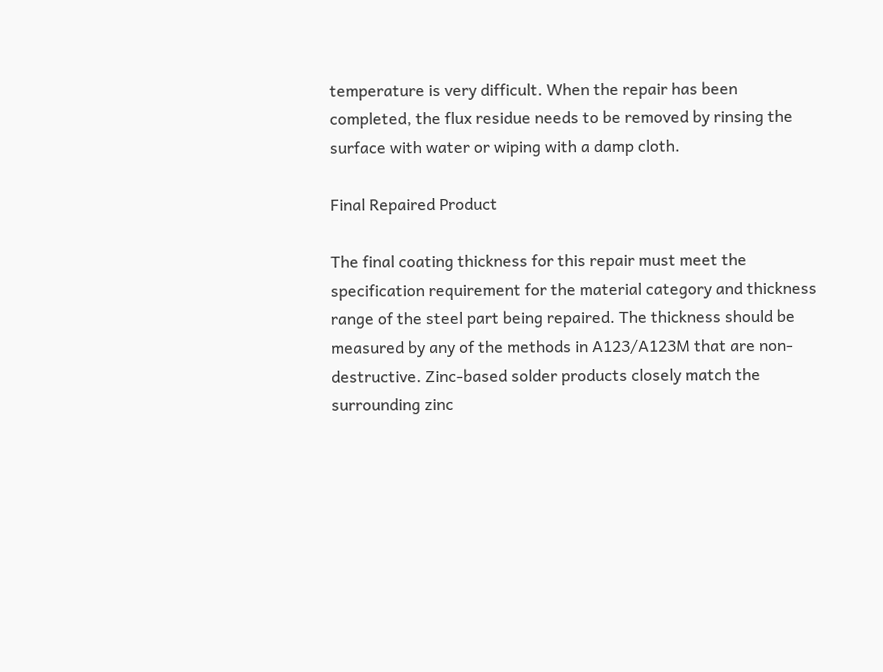temperature is very difficult. When the repair has been completed, the flux residue needs to be removed by rinsing the surface with water or wiping with a damp cloth.

Final Repaired Product

The final coating thickness for this repair must meet the specification requirement for the material category and thickness range of the steel part being repaired. The thickness should be measured by any of the methods in A123/A123M that are non-destructive. Zinc-based solder products closely match the surrounding zinc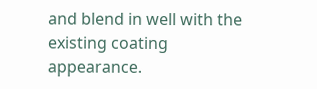and blend in well with the existing coating appearance.